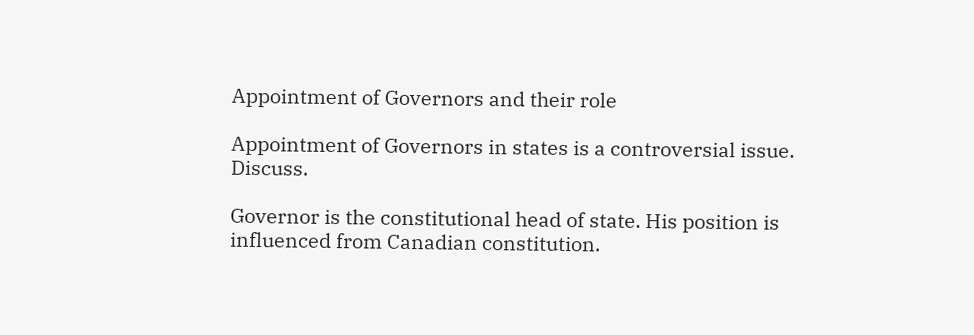Appointment of Governors and their role

Appointment of Governors in states is a controversial issue. Discuss.

Governor is the constitutional head of state. His position is influenced from Canadian constitution.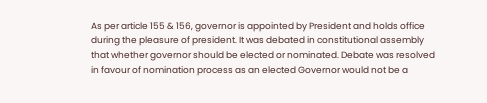As per article 155 & 156, governor is appointed by President and holds office during the pleasure of president. It was debated in constitutional assembly that whether governor should be elected or nominated. Debate was resolved in favour of nomination process as an elected Governor would not be a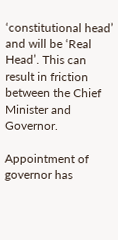‘constitutional head’ and will be ‘Real Head’. This can result in friction between the Chief Minister and Governor.

Appointment of governor has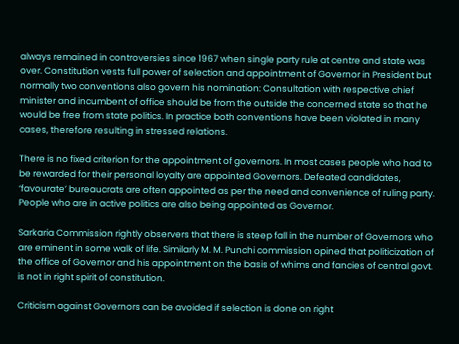always remained in controversies since 1967 when single party rule at centre and state was over. Constitution vests full power of selection and appointment of Governor in President but normally two conventions also govern his nomination: Consultation with respective chief minister and incumbent of office should be from the outside the concerned state so that he would be free from state politics. In practice both conventions have been violated in many cases, therefore resulting in stressed relations.

There is no fixed criterion for the appointment of governors. In most cases people who had to be rewarded for their personal loyalty are appointed Governors. Defeated candidates, ‘favourate’ bureaucrats are often appointed as per the need and convenience of ruling party. People who are in active politics are also being appointed as Governor.

Sarkaria Commission rightly observers that there is steep fall in the number of Governors who are eminent in some walk of life. Similarly M. M. Punchi commission opined that politicization of the office of Governor and his appointment on the basis of whims and fancies of central govt. is not in right spirit of constitution.

Criticism against Governors can be avoided if selection is done on right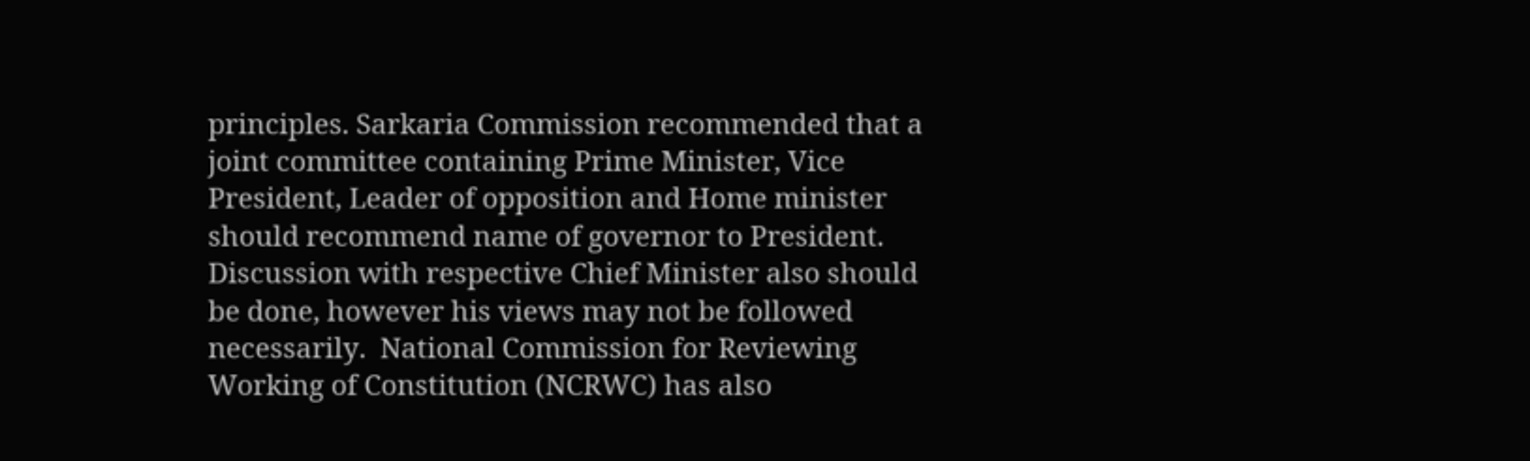principles. Sarkaria Commission recommended that a joint committee containing Prime Minister, Vice President, Leader of opposition and Home minister should recommend name of governor to President. Discussion with respective Chief Minister also should be done, however his views may not be followed necessarily.  National Commission for Reviewing Working of Constitution (NCRWC) has also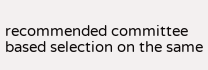recommended committee based selection on the same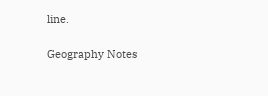line.

Geography Notes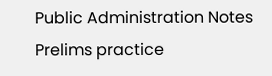Public Administration Notes         Prelims practice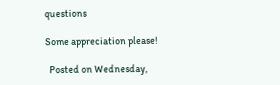questions

Some appreciation please!

  Posted on Wednesday,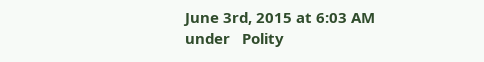June 3rd, 2015 at 6:03 AM under   Polity